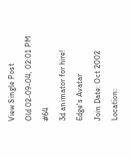View Single Post
Old 02-09-04, 02:01 PM   #64
3d animator for hire!
Edge's Avatar
Join Date: Oct 2002
Location: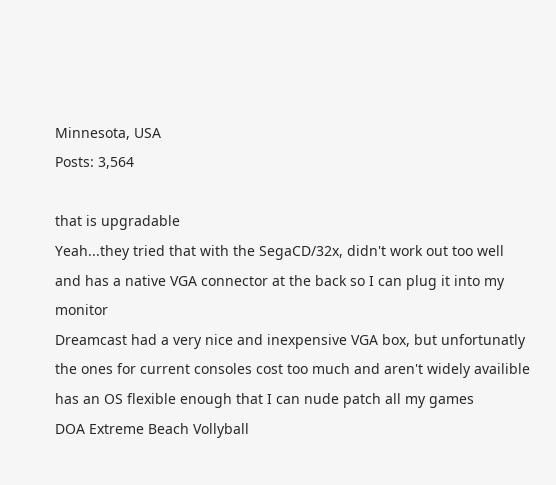Minnesota, USA
Posts: 3,564

that is upgradable
Yeah...they tried that with the SegaCD/32x, didn't work out too well
and has a native VGA connector at the back so I can plug it into my monitor
Dreamcast had a very nice and inexpensive VGA box, but unfortunatly the ones for current consoles cost too much and aren't widely availible
has an OS flexible enough that I can nude patch all my games
DOA Extreme Beach Vollyball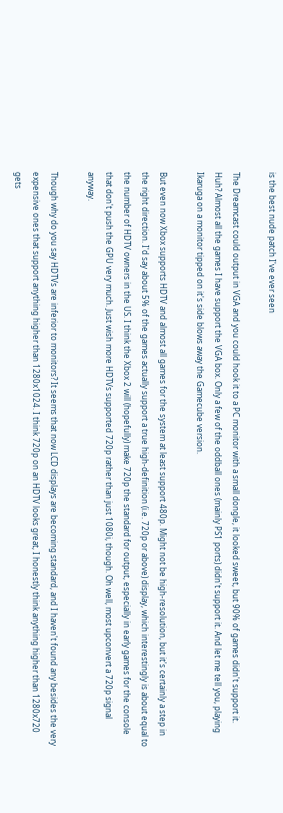is the best nude patch I've ever seen

The Dreamcast could output in VGA and you could hook it to a PC monitor with a small dongle, it looked sweet, but 90% of games didn't support it.
Huh? Almost all the games I have support the VGA box. Only a few of the oddball ones (mainly PS1 ports) didn't support it. And let me tell you, playing Ikaruga on a monitor tipped on it's side blows away the Gamecube version.

But even now Xbox supports HDTV and almost all games for the system at least support 480p. Might not be high-resolution, but it's certainly a step in the right direction. I'd say about 5% of the games actually support a true high-definition (i.e. 720p or above) display, which interestingly is about equal to the number of HDTV owners in the US. I think the Xbox 2 will (hopefully) make 720p the standard for output, especially in early games for the console that don't push the GPU very much. Just wish more HDTVs supported 720p rather than just 1080i, though. Oh well, most upconvert a 720p signal anyway.

Though why do you say HDTVs are inferior to monitors? It seems that now LCD displays are becoming standard, and I haven't found any besides the very expensive ones that support anything higher than 1280x1024. I think 720p on an HDTV looks great, I honestly think anything higher than 1280x720 gets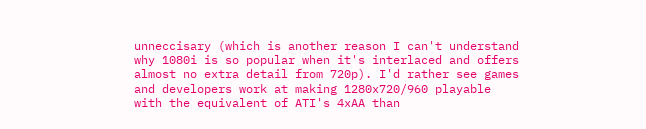unneccisary (which is another reason I can't understand why 1080i is so popular when it's interlaced and offers almost no extra detail from 720p). I'd rather see games and developers work at making 1280x720/960 playable with the equivalent of ATI's 4xAA than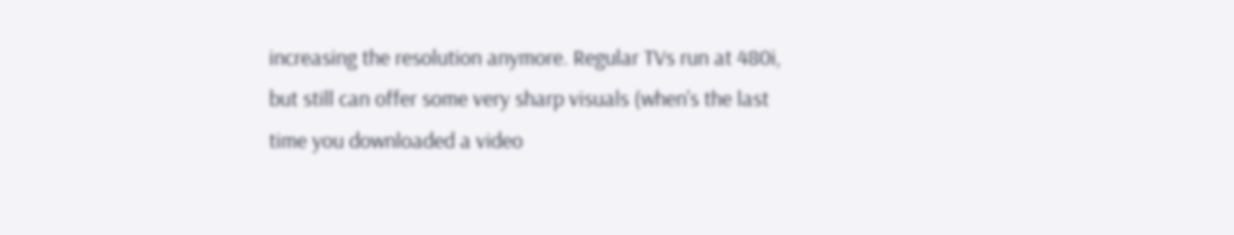increasing the resolution anymore. Regular TVs run at 480i, but still can offer some very sharp visuals (when's the last time you downloaded a video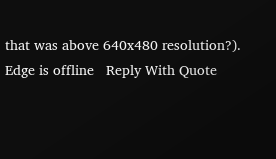that was above 640x480 resolution?).
Edge is offline   Reply With Quote